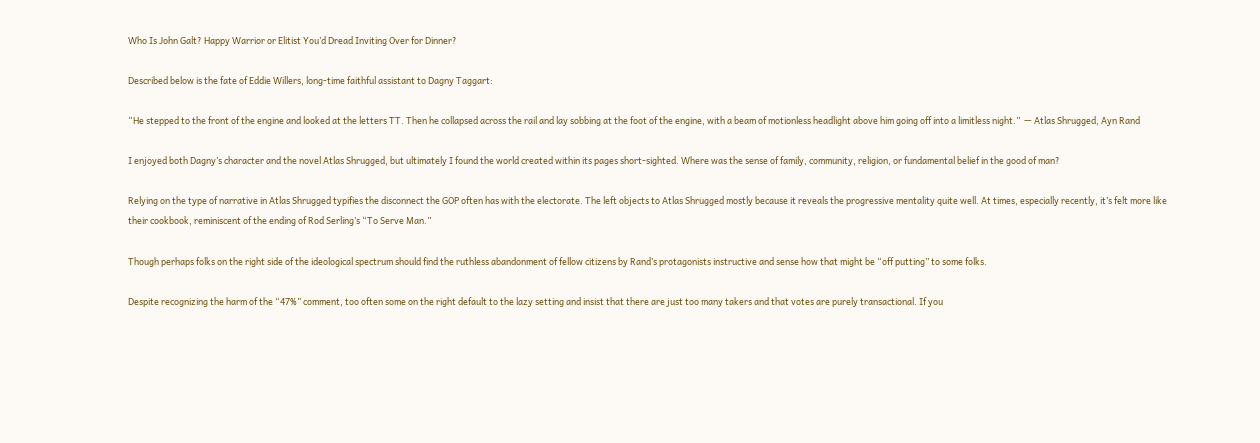Who Is John Galt? Happy Warrior or Elitist You’d Dread Inviting Over for Dinner?

Described below is the fate of Eddie Willers, long-time faithful assistant to Dagny Taggart:

“He stepped to the front of the engine and looked at the letters TT. Then he collapsed across the rail and lay sobbing at the foot of the engine, with a beam of motionless headlight above him going off into a limitless night.”  — Atlas Shrugged, Ayn Rand

I enjoyed both Dagny’s character and the novel Atlas Shrugged, but ultimately I found the world created within its pages short-sighted. Where was the sense of family, community, religion, or fundamental belief in the good of man?

Relying on the type of narrative in Atlas Shrugged typifies the disconnect the GOP often has with the electorate. The left objects to Atlas Shrugged mostly because it reveals the progressive mentality quite well. At times, especially recently, it’s felt more like their cookbook, reminiscent of the ending of Rod Serling’s “To Serve Man.”

Though perhaps folks on the right side of the ideological spectrum should find the ruthless abandonment of fellow citizens by Rand’s protagonists instructive and sense how that might be “off putting” to some folks.

Despite recognizing the harm of the “47%” comment, too often some on the right default to the lazy setting and insist that there are just too many takers and that votes are purely transactional. If you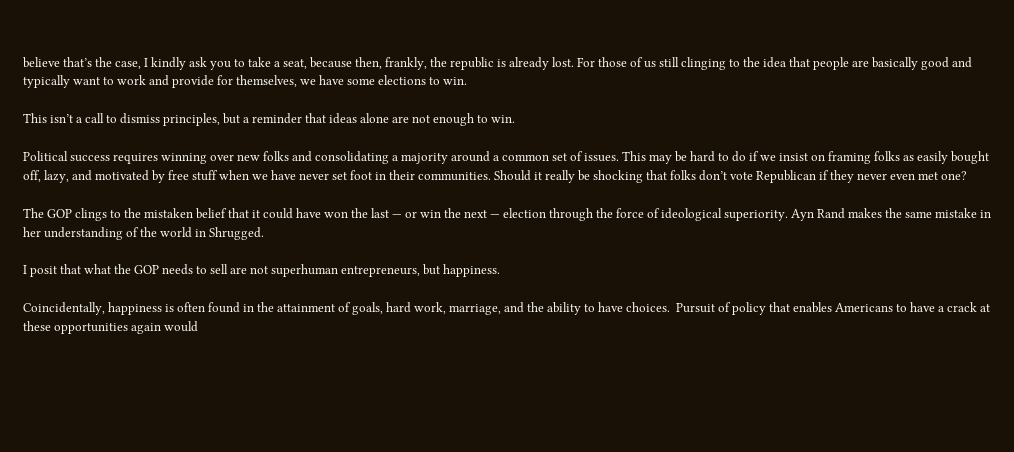believe that’s the case, I kindly ask you to take a seat, because then, frankly, the republic is already lost. For those of us still clinging to the idea that people are basically good and typically want to work and provide for themselves, we have some elections to win.

This isn’t a call to dismiss principles, but a reminder that ideas alone are not enough to win.

Political success requires winning over new folks and consolidating a majority around a common set of issues. This may be hard to do if we insist on framing folks as easily bought off, lazy, and motivated by free stuff when we have never set foot in their communities. Should it really be shocking that folks don’t vote Republican if they never even met one?

The GOP clings to the mistaken belief that it could have won the last — or win the next — election through the force of ideological superiority. Ayn Rand makes the same mistake in her understanding of the world in Shrugged.

I posit that what the GOP needs to sell are not superhuman entrepreneurs, but happiness.

Coincidentally, happiness is often found in the attainment of goals, hard work, marriage, and the ability to have choices.  Pursuit of policy that enables Americans to have a crack at these opportunities again would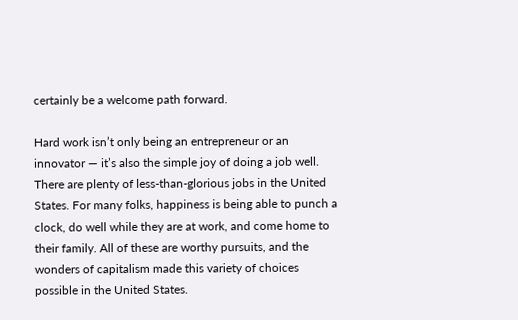certainly be a welcome path forward.

Hard work isn’t only being an entrepreneur or an innovator — it’s also the simple joy of doing a job well. There are plenty of less-than-glorious jobs in the United States. For many folks, happiness is being able to punch a clock, do well while they are at work, and come home to their family. All of these are worthy pursuits, and the wonders of capitalism made this variety of choices possible in the United States.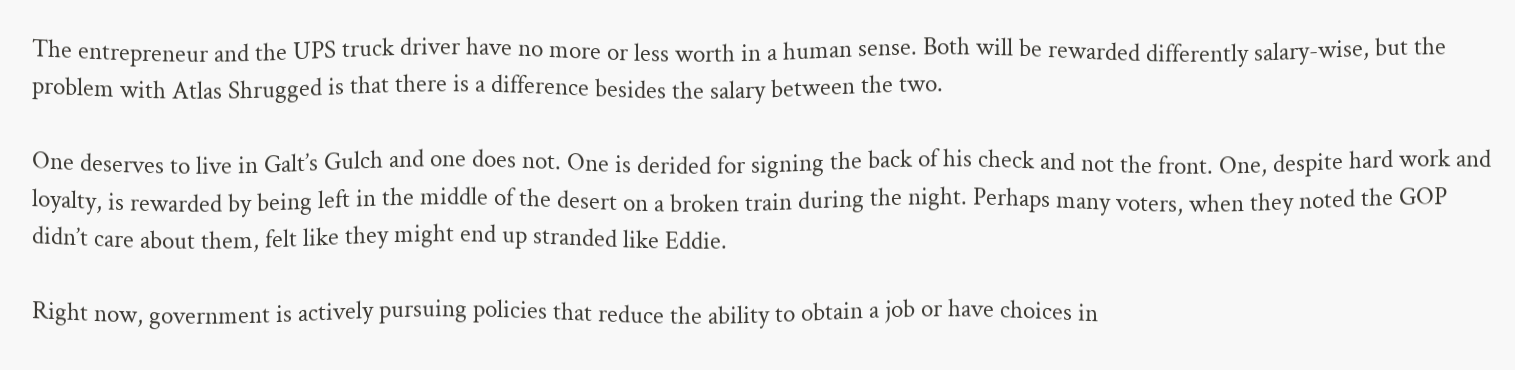The entrepreneur and the UPS truck driver have no more or less worth in a human sense. Both will be rewarded differently salary-wise, but the problem with Atlas Shrugged is that there is a difference besides the salary between the two.

One deserves to live in Galt’s Gulch and one does not. One is derided for signing the back of his check and not the front. One, despite hard work and loyalty, is rewarded by being left in the middle of the desert on a broken train during the night. Perhaps many voters, when they noted the GOP didn’t care about them, felt like they might end up stranded like Eddie.

Right now, government is actively pursuing policies that reduce the ability to obtain a job or have choices in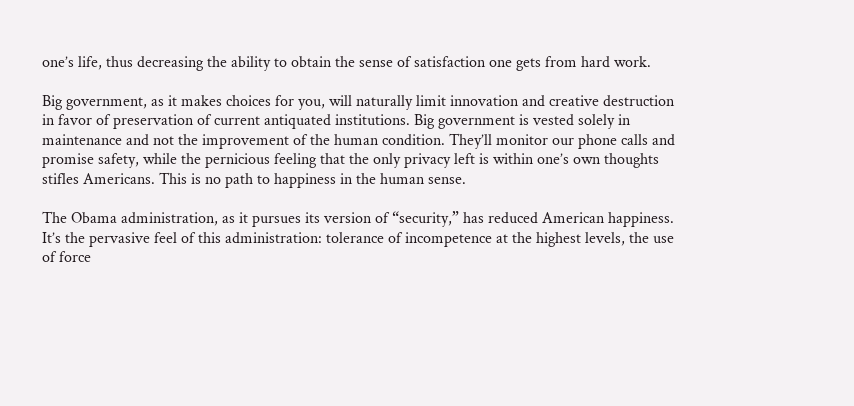one’s life, thus decreasing the ability to obtain the sense of satisfaction one gets from hard work.

Big government, as it makes choices for you, will naturally limit innovation and creative destruction in favor of preservation of current antiquated institutions. Big government is vested solely in maintenance and not the improvement of the human condition. They’ll monitor our phone calls and promise safety, while the pernicious feeling that the only privacy left is within one’s own thoughts stifles Americans. This is no path to happiness in the human sense.

The Obama administration, as it pursues its version of “security,” has reduced American happiness. It’s the pervasive feel of this administration: tolerance of incompetence at the highest levels, the use of force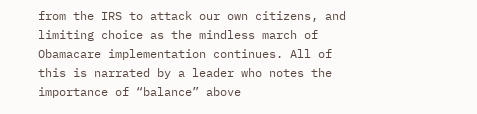from the IRS to attack our own citizens, and limiting choice as the mindless march of Obamacare implementation continues. All of this is narrated by a leader who notes the importance of “balance” above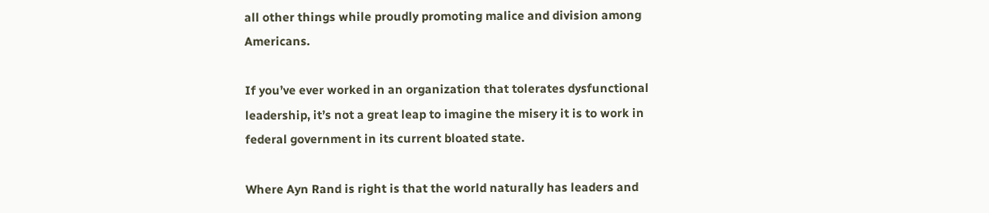all other things while proudly promoting malice and division among Americans.

If you’ve ever worked in an organization that tolerates dysfunctional leadership, it’s not a great leap to imagine the misery it is to work in federal government in its current bloated state.

Where Ayn Rand is right is that the world naturally has leaders and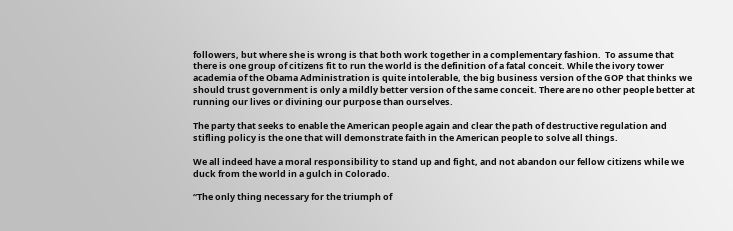followers, but where she is wrong is that both work together in a complementary fashion.  To assume that there is one group of citizens fit to run the world is the definition of a fatal conceit. While the ivory tower academia of the Obama Administration is quite intolerable, the big business version of the GOP that thinks we should trust government is only a mildly better version of the same conceit. There are no other people better at running our lives or divining our purpose than ourselves.

The party that seeks to enable the American people again and clear the path of destructive regulation and stifling policy is the one that will demonstrate faith in the American people to solve all things.

We all indeed have a moral responsibility to stand up and fight, and not abandon our fellow citizens while we duck from the world in a gulch in Colorado.

“The only thing necessary for the triumph of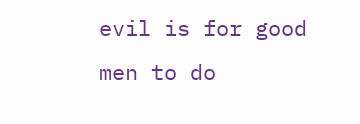evil is for good men to do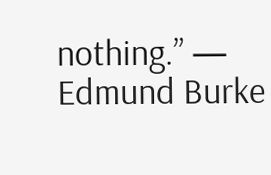nothing.” — Edmund Burke